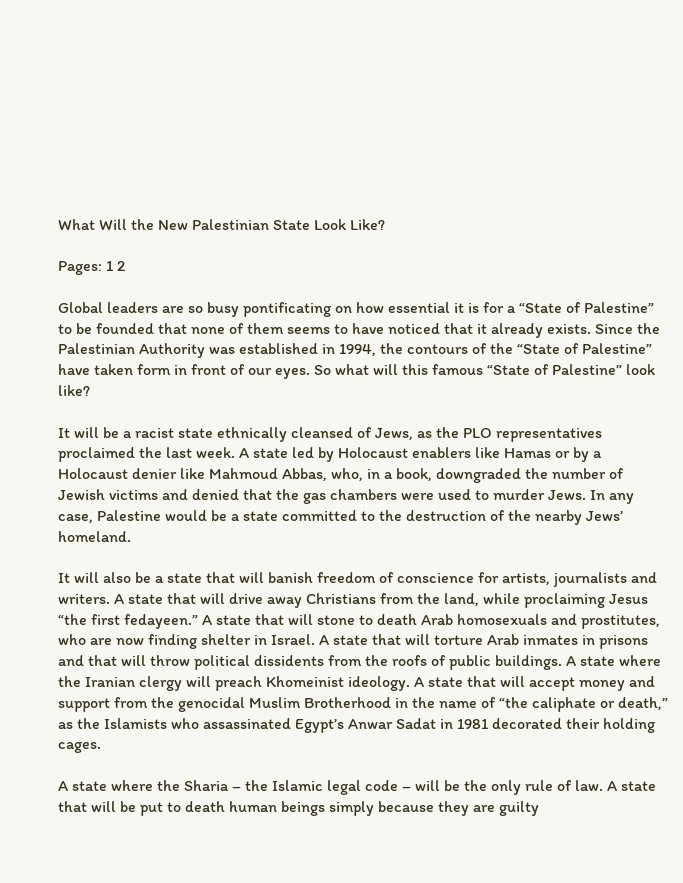What Will the New Palestinian State Look Like?

Pages: 1 2

Global leaders are so busy pontificating on how essential it is for a “State of Palestine” to be founded that none of them seems to have noticed that it already exists. Since the Palestinian Authority was established in 1994, the contours of the “State of Palestine” have taken form in front of our eyes. So what will this famous “State of Palestine” look like?

It will be a racist state ethnically cleansed of Jews, as the PLO representatives proclaimed the last week. A state led by Holocaust enablers like Hamas or by a Holocaust denier like Mahmoud Abbas, who, in a book, downgraded the number of Jewish victims and denied that the gas chambers were used to murder Jews. In any case, Palestine would be a state committed to the destruction of the nearby Jews’ homeland.

It will also be a state that will banish freedom of conscience for artists, journalists and writers. A state that will drive away Christians from the land, while proclaiming Jesus “the first fedayeen.” A state that will stone to death Arab homosexuals and prostitutes, who are now finding shelter in Israel. A state that will torture Arab inmates in prisons and that will throw political dissidents from the roofs of public buildings. A state where the Iranian clergy will preach Khomeinist ideology. A state that will accept money and support from the genocidal Muslim Brotherhood in the name of “the caliphate or death,” as the Islamists who assassinated Egypt’s Anwar Sadat in 1981 decorated their holding cages.

A state where the Sharia – the Islamic legal code – will be the only rule of law. A state that will be put to death human beings simply because they are guilty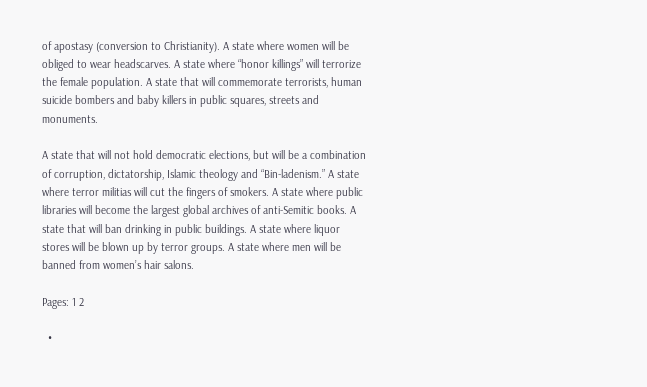of apostasy (conversion to Christianity). A state where women will be obliged to wear headscarves. A state where “honor killings” will terrorize the female population. A state that will commemorate terrorists, human suicide bombers and baby killers in public squares, streets and monuments.

A state that will not hold democratic elections, but will be a combination of corruption, dictatorship, Islamic theology and “Bin-ladenism.” A state where terror militias will cut the fingers of smokers. A state where public libraries will become the largest global archives of anti-Semitic books. A state that will ban drinking in public buildings. A state where liquor stores will be blown up by terror groups. A state where men will be banned from women’s hair salons.

Pages: 1 2

  •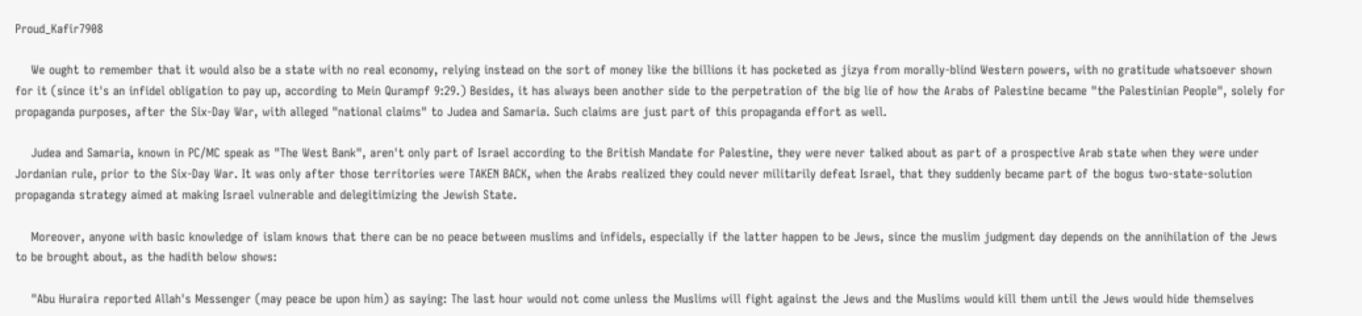Proud_Kafir7908

    We ought to remember that it would also be a state with no real economy, relying instead on the sort of money like the billions it has pocketed as jizya from morally-blind Western powers, with no gratitude whatsoever shown for it (since it's an infidel obligation to pay up, according to Mein Qurampf 9:29.) Besides, it has always been another side to the perpetration of the big lie of how the Arabs of Palestine became "the Palestinian People", solely for propaganda purposes, after the Six-Day War, with alleged "national claims" to Judea and Samaria. Such claims are just part of this propaganda effort as well.

    Judea and Samaria, known in PC/MC speak as "The West Bank", aren't only part of Israel according to the British Mandate for Palestine, they were never talked about as part of a prospective Arab state when they were under Jordanian rule, prior to the Six-Day War. It was only after those territories were TAKEN BACK, when the Arabs realized they could never militarily defeat Israel, that they suddenly became part of the bogus two-state-solution propaganda strategy aimed at making Israel vulnerable and delegitimizing the Jewish State.

    Moreover, anyone with basic knowledge of islam knows that there can be no peace between muslims and infidels, especially if the latter happen to be Jews, since the muslim judgment day depends on the annihilation of the Jews to be brought about, as the hadith below shows:

    "Abu Huraira reported Allah's Messenger (may peace be upon him) as saying: The last hour would not come unless the Muslims will fight against the Jews and the Muslims would kill them until the Jews would hide themselves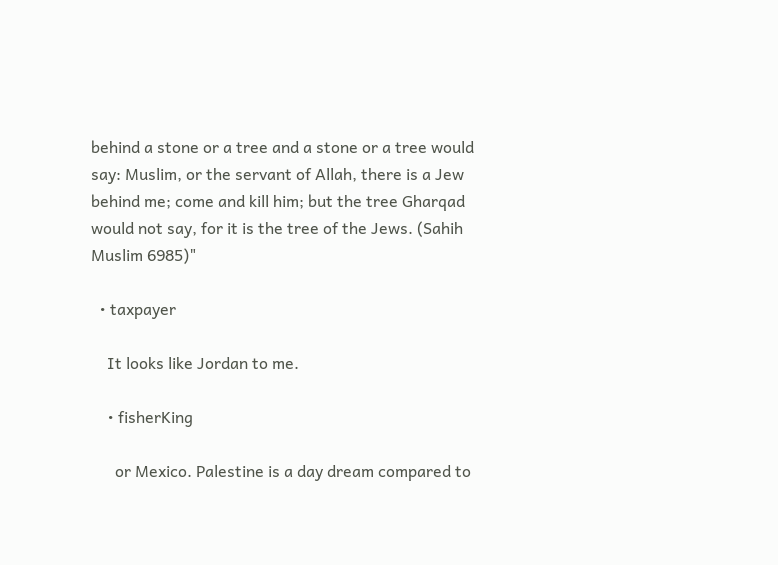behind a stone or a tree and a stone or a tree would say: Muslim, or the servant of Allah, there is a Jew behind me; come and kill him; but the tree Gharqad would not say, for it is the tree of the Jews. (Sahih Muslim 6985)"

  • taxpayer

    It looks like Jordan to me.

    • fisherKing

      or Mexico. Palestine is a day dream compared to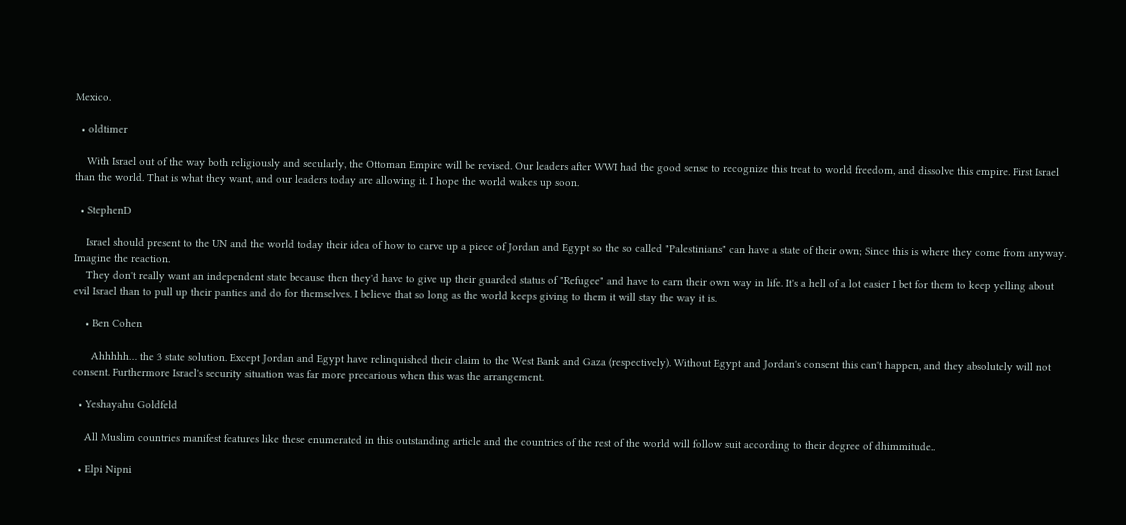Mexico.

  • oldtimer

    With Israel out of the way both religiously and secularly, the Ottoman Empire will be revised. Our leaders after WWI had the good sense to recognize this treat to world freedom, and dissolve this empire. First Israel than the world. That is what they want, and our leaders today are allowing it. I hope the world wakes up soon.

  • StephenD

    Israel should present to the UN and the world today their idea of how to carve up a piece of Jordan and Egypt so the so called "Palestinians" can have a state of their own; Since this is where they come from anyway. Imagine the reaction.
    They don't really want an independent state because then they'd have to give up their guarded status of "Refugee" and have to earn their own way in life. It's a hell of a lot easier I bet for them to keep yelling about evil Israel than to pull up their panties and do for themselves. I believe that so long as the world keeps giving to them it will stay the way it is.

    • Ben Cohen

      Ahhhhh… the 3 state solution. Except Jordan and Egypt have relinquished their claim to the West Bank and Gaza (respectively). Without Egypt and Jordan's consent this can't happen, and they absolutely will not consent. Furthermore Israel's security situation was far more precarious when this was the arrangement.

  • Yeshayahu Goldfeld

    All Muslim countries manifest features like these enumerated in this outstanding article and the countries of the rest of the world will follow suit according to their degree of dhimmitude..

  • Elpi Nipni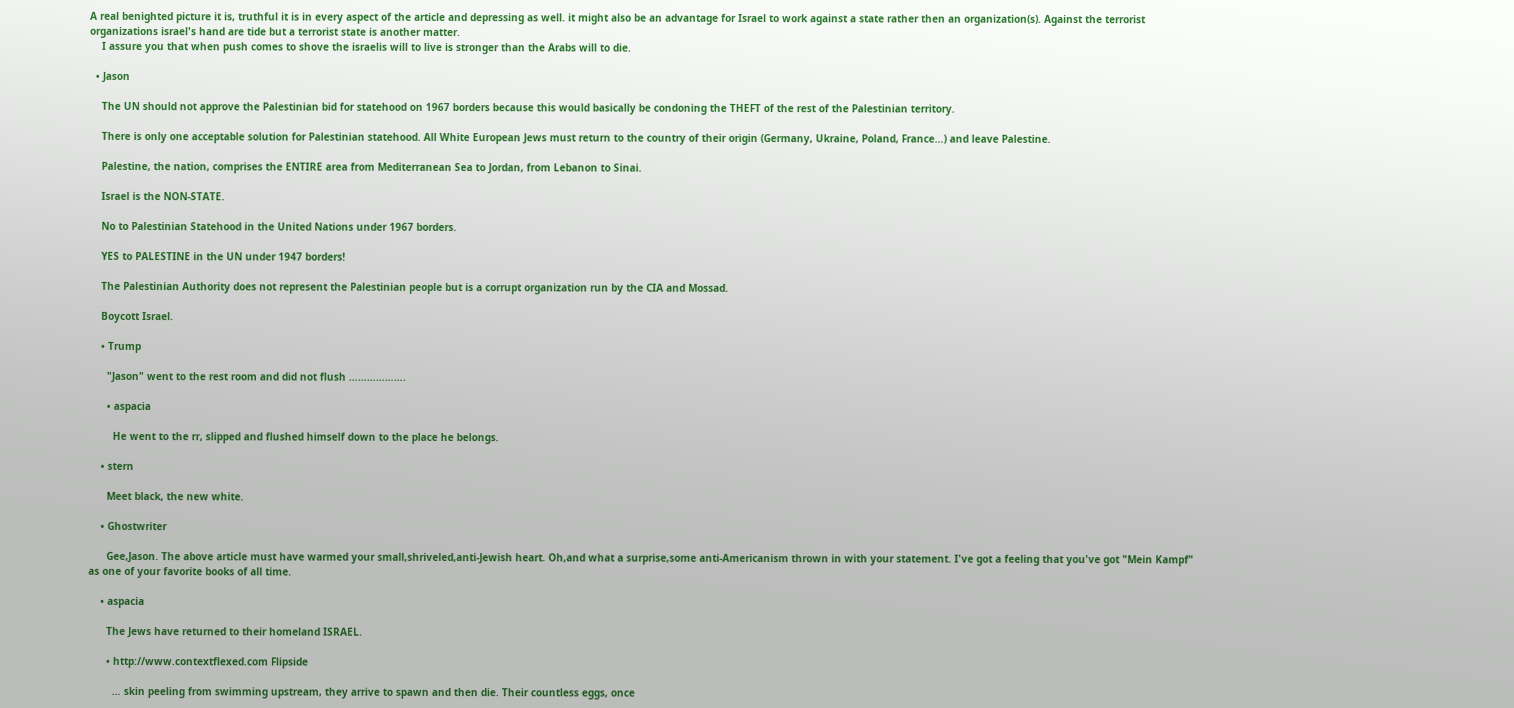A real benighted picture it is, truthful it is in every aspect of the article and depressing as well. it might also be an advantage for Israel to work against a state rather then an organization(s). Against the terrorist organizations israel's hand are tide but a terrorist state is another matter.
    I assure you that when push comes to shove the israelis will to live is stronger than the Arabs will to die.

  • Jason

    The UN should not approve the Palestinian bid for statehood on 1967 borders because this would basically be condoning the THEFT of the rest of the Palestinian territory.

    There is only one acceptable solution for Palestinian statehood. All White European Jews must return to the country of their origin (Germany, Ukraine, Poland, France…) and leave Palestine.

    Palestine, the nation, comprises the ENTIRE area from Mediterranean Sea to Jordan, from Lebanon to Sinai.

    Israel is the NON-STATE.

    No to Palestinian Statehood in the United Nations under 1967 borders.

    YES to PALESTINE in the UN under 1947 borders!

    The Palestinian Authority does not represent the Palestinian people but is a corrupt organization run by the CIA and Mossad.

    Boycott Israel.

    • Trump

      "Jason" went to the rest room and did not flush ……………….

      • aspacia

        He went to the rr, slipped and flushed himself down to the place he belongs.

    • stern

      Meet black, the new white.

    • Ghostwriter

      Gee,Jason. The above article must have warmed your small,shriveled,anti-Jewish heart. Oh,and what a surprise,some anti-Americanism thrown in with your statement. I've got a feeling that you've got "Mein Kampf" as one of your favorite books of all time.

    • aspacia

      The Jews have returned to their homeland ISRAEL.

      • http://www.contextflexed.com Flipside

        … skin peeling from swimming upstream, they arrive to spawn and then die. Their countless eggs, once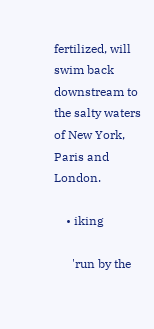fertilized, will swim back downstream to the salty waters of New York, Paris and London.

    • iking

      'run by the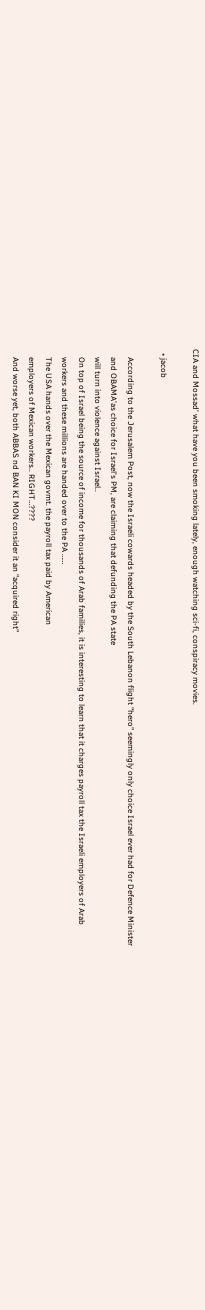CIA and Mossad' what have you been smoking lately, enough watching sci-fi, conspiracy movies.

  • jacob

    According to the Jerusalem Post, now the Israeli cowards headed by the South Lebanon flight "hero" seemingly only choice Israel ever had for Defence Minister
    and OBAMA'as choice for Israel's PM, are claiming that defunding the PA state
    will turn into violence against Israel..
    On top of Israel being the source of income for thousands of Arab families, it is interesting to learn that it charges payroll tax the Israeli employers of Arab
    workers and these millions are handed over to the PA ……
    The USA hands over the Mexican govmt. the payroll tax paid by American
    employers of Mexican workers.. RIGHT…????
    And worse yet, both ABBAS nd BAN KI MON consider it an "acquired right"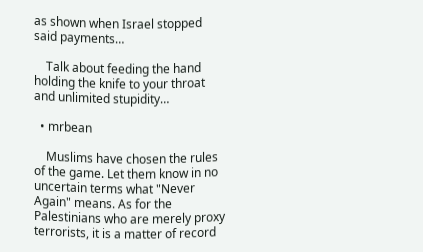as shown when Israel stopped said payments…

    Talk about feeding the hand holding the knife to your throat and unlimited stupidity…

  • mrbean

    Muslims have chosen the rules of the game. Let them know in no uncertain terms what "Never Again" means. As for the Palestinians who are merely proxy terrorists, it is a matter of record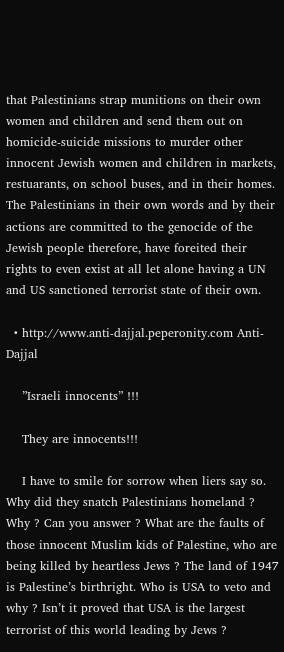that Palestinians strap munitions on their own women and children and send them out on homicide-suicide missions to murder other innocent Jewish women and children in markets, restuarants, on school buses, and in their homes. The Palestinians in their own words and by their actions are committed to the genocide of the Jewish people therefore, have foreited their rights to even exist at all let alone having a UN and US sanctioned terrorist state of their own.

  • http://www.anti-dajjal.peperonity.com Anti-Dajjal

    ”Israeli innocents” !!!

    They are innocents!!!

    I have to smile for sorrow when liers say so. Why did they snatch Palestinians homeland ? Why ? Can you answer ? What are the faults of those innocent Muslim kids of Palestine, who are being killed by heartless Jews ? The land of 1947 is Palestine’s birthright. Who is USA to veto and why ? Isn’t it proved that USA is the largest terrorist of this world leading by Jews ?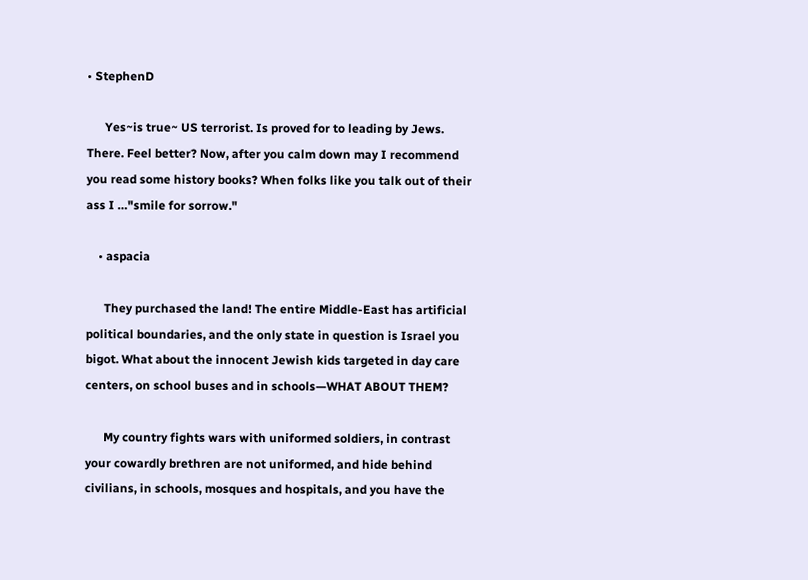• StephenD

      Yes~is true~ US terrorist. Is proved for to leading by Jews. There. Feel better? Now, after you calm down may I recommend you read some history books? When folks like you talk out of their ass I …"smile for sorrow."

    • aspacia

      They purchased the land! The entire Middle-East has artificial political boundaries, and the only state in question is Israel you bigot. What about the innocent Jewish kids targeted in day care centers, on school buses and in schools—WHAT ABOUT THEM?

      My country fights wars with uniformed soldiers, in contrast your cowardly brethren are not uniformed, and hide behind civilians, in schools, mosques and hospitals, and you have the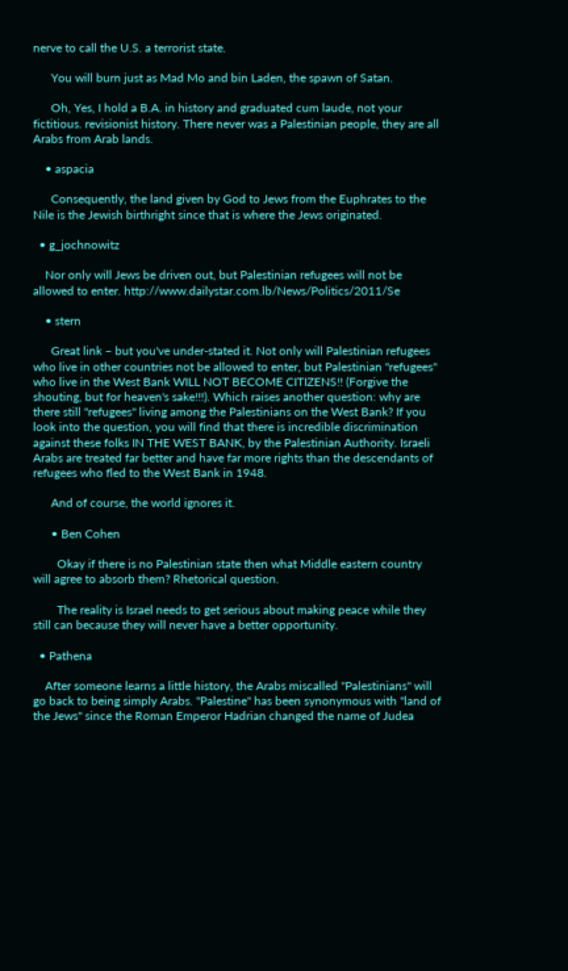nerve to call the U.S. a terrorist state.

      You will burn just as Mad Mo and bin Laden, the spawn of Satan.

      Oh, Yes, I hold a B.A. in history and graduated cum laude, not your fictitious. revisionist history. There never was a Palestinian people, they are all Arabs from Arab lands.

    • aspacia

      Consequently, the land given by God to Jews from the Euphrates to the Nile is the Jewish birthright since that is where the Jews originated.

  • g_jochnowitz

    Nor only will Jews be driven out, but Palestinian refugees will not be allowed to enter. http://www.dailystar.com.lb/News/Politics/2011/Se

    • stern

      Great link – but you've under-stated it. Not only will Palestinian refugees who live in other countries not be allowed to enter, but Palestinian "refugees" who live in the West Bank WILL NOT BECOME CITIZENS!! (Forgive the shouting, but for heaven's sake!!!). Which raises another question: why are there still "refugees" living among the Palestinians on the West Bank? If you look into the question, you will find that there is incredible discrimination against these folks IN THE WEST BANK, by the Palestinian Authority. Israeli Arabs are treated far better and have far more rights than the descendants of refugees who fled to the West Bank in 1948.

      And of course, the world ignores it.

      • Ben Cohen

        Okay if there is no Palestinian state then what Middle eastern country will agree to absorb them? Rhetorical question.

        The reality is Israel needs to get serious about making peace while they still can because they will never have a better opportunity.

  • Pathena

    After someone learns a little history, the Arabs miscalled "Palestinians" will go back to being simply Arabs. "Palestine" has been synonymous with "land of the Jews" since the Roman Emperor Hadrian changed the name of Judea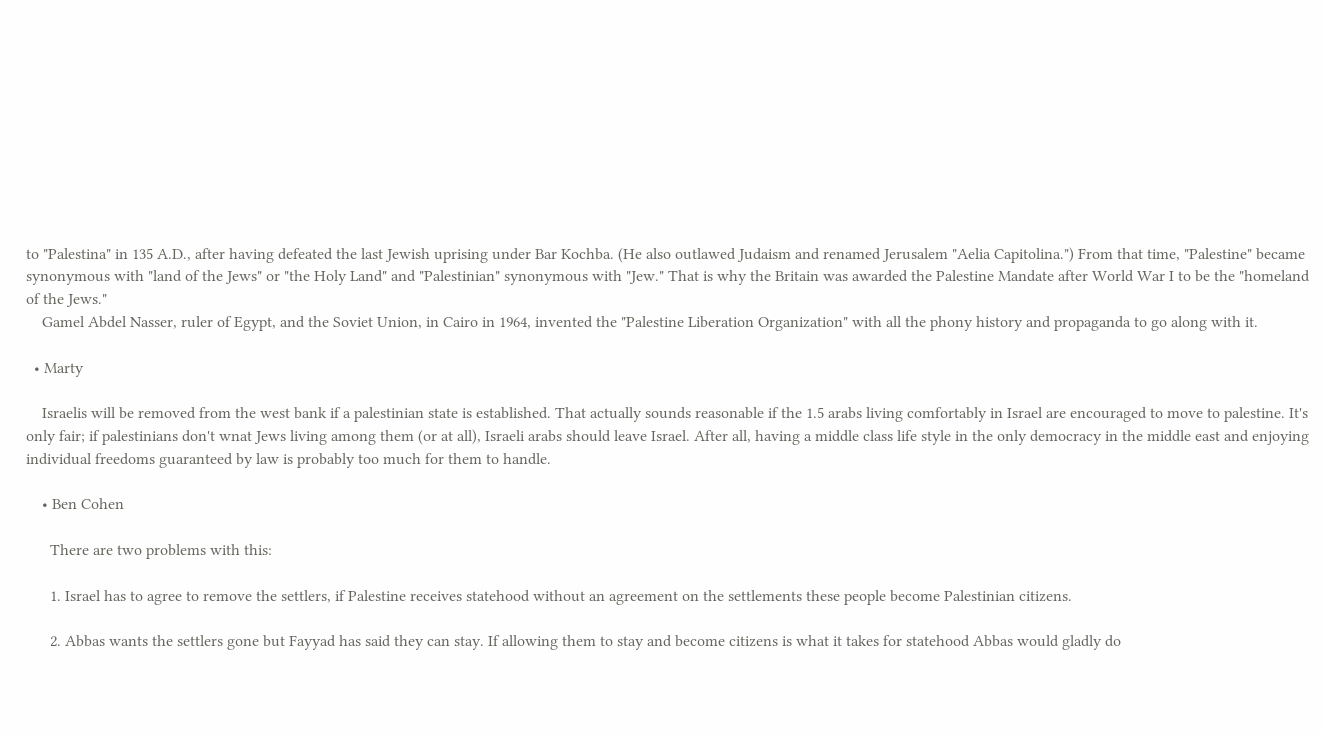to "Palestina" in 135 A.D., after having defeated the last Jewish uprising under Bar Kochba. (He also outlawed Judaism and renamed Jerusalem "Aelia Capitolina.") From that time, "Palestine" became synonymous with "land of the Jews" or "the Holy Land" and "Palestinian" synonymous with "Jew." That is why the Britain was awarded the Palestine Mandate after World War I to be the "homeland of the Jews."
    Gamel Abdel Nasser, ruler of Egypt, and the Soviet Union, in Cairo in 1964, invented the "Palestine Liberation Organization" with all the phony history and propaganda to go along with it.

  • Marty

    Israelis will be removed from the west bank if a palestinian state is established. That actually sounds reasonable if the 1.5 arabs living comfortably in Israel are encouraged to move to palestine. It's only fair; if palestinians don't wnat Jews living among them (or at all), Israeli arabs should leave Israel. After all, having a middle class life style in the only democracy in the middle east and enjoying individual freedoms guaranteed by law is probably too much for them to handle.

    • Ben Cohen

      There are two problems with this:

      1. Israel has to agree to remove the settlers, if Palestine receives statehood without an agreement on the settlements these people become Palestinian citizens.

      2. Abbas wants the settlers gone but Fayyad has said they can stay. If allowing them to stay and become citizens is what it takes for statehood Abbas would gladly do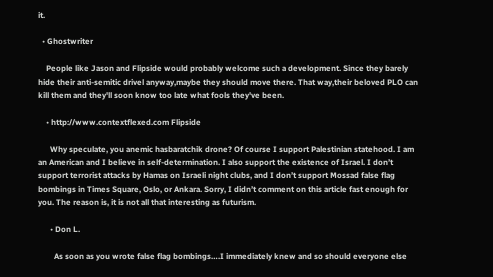it.

  • Ghostwriter

    People like Jason and Flipside would probably welcome such a development. Since they barely hide their anti-semitic drivel anyway,maybe they should move there. That way,their beloved PLO can kill them and they'll soon know too late what fools they've been.

    • http://www.contextflexed.com Flipside

      Why speculate, you anemic hasbaratchik drone? Of course I support Palestinian statehood. I am an American and I believe in self-determination. I also support the existence of Israel. I don’t support terrorist attacks by Hamas on Israeli night clubs, and I don’t support Mossad false flag bombings in Times Square, Oslo, or Ankara. Sorry, I didn’t comment on this article fast enough for you. The reason is, it is not all that interesting as futurism.

      • Don L.

        As soon as you wrote false flag bombings….I immediately knew and so should everyone else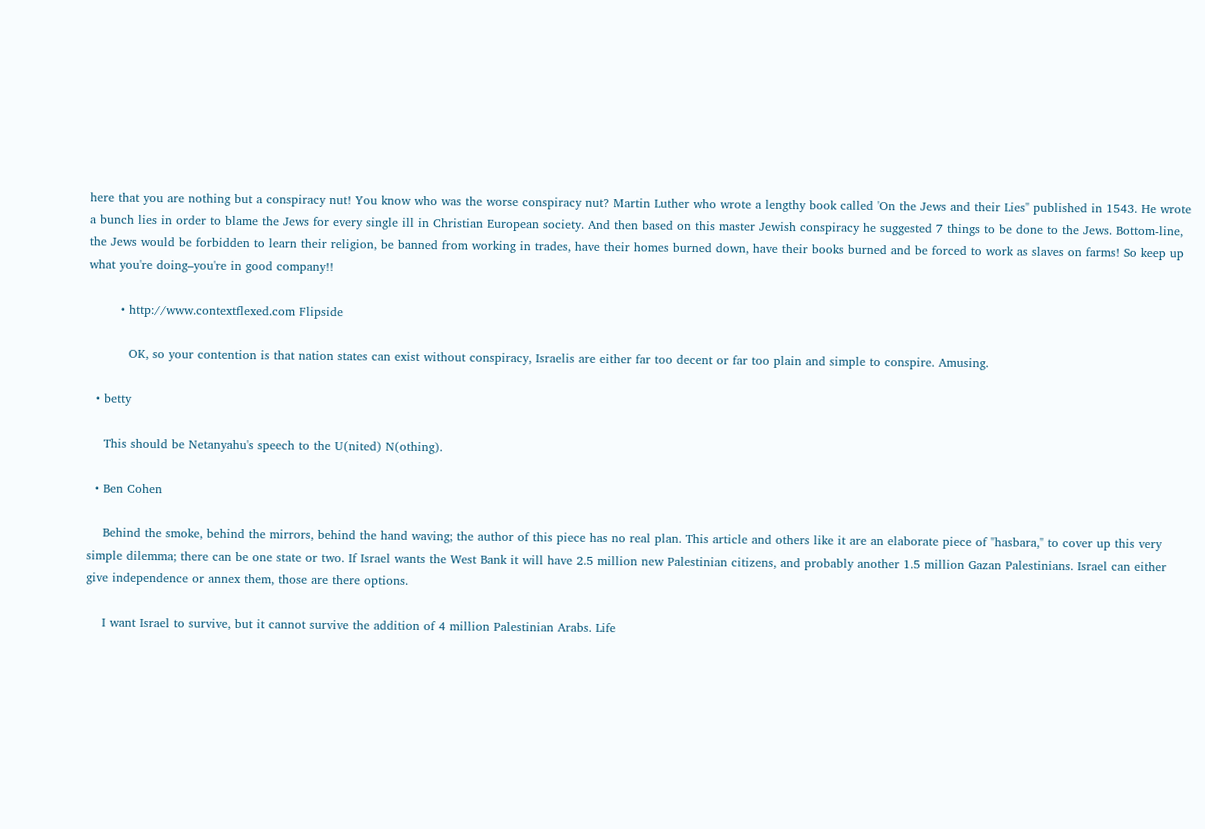here that you are nothing but a conspiracy nut! You know who was the worse conspiracy nut? Martin Luther who wrote a lengthy book called 'On the Jews and their Lies" published in 1543. He wrote a bunch lies in order to blame the Jews for every single ill in Christian European society. And then based on this master Jewish conspiracy he suggested 7 things to be done to the Jews. Bottom-line, the Jews would be forbidden to learn their religion, be banned from working in trades, have their homes burned down, have their books burned and be forced to work as slaves on farms! So keep up what you're doing–you're in good company!!

        • http://www.contextflexed.com Flipside

          OK, so your contention is that nation states can exist without conspiracy, Israelis are either far too decent or far too plain and simple to conspire. Amusing.

  • betty

    This should be Netanyahu's speech to the U(nited) N(othing).

  • Ben Cohen

    Behind the smoke, behind the mirrors, behind the hand waving; the author of this piece has no real plan. This article and others like it are an elaborate piece of "hasbara," to cover up this very simple dilemma; there can be one state or two. If Israel wants the West Bank it will have 2.5 million new Palestinian citizens, and probably another 1.5 million Gazan Palestinians. Israel can either give independence or annex them, those are there options.

    I want Israel to survive, but it cannot survive the addition of 4 million Palestinian Arabs. Life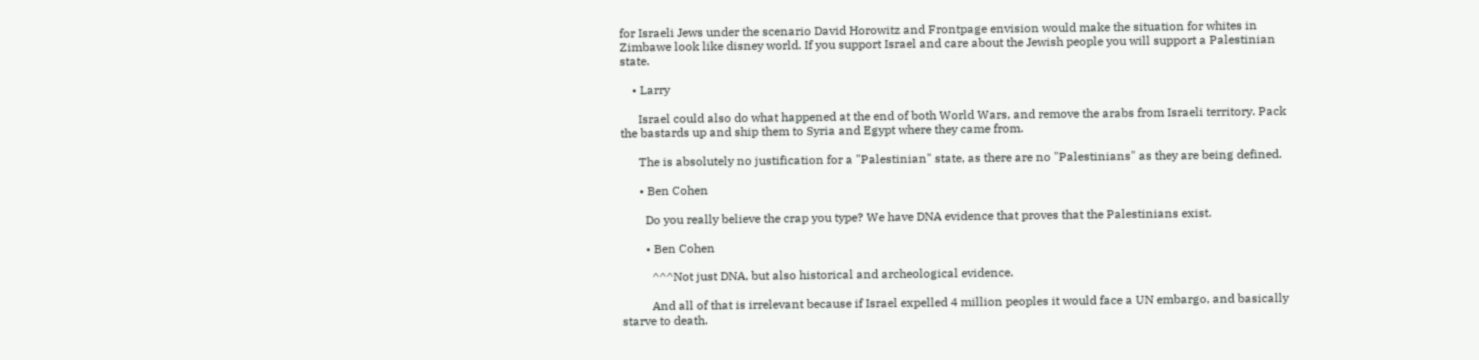for Israeli Jews under the scenario David Horowitz and Frontpage envision would make the situation for whites in Zimbawe look like disney world. If you support Israel and care about the Jewish people you will support a Palestinian state.

    • Larry

      Israel could also do what happened at the end of both World Wars, and remove the arabs from Israeli territory. Pack the bastards up and ship them to Syria and Egypt where they came from.

      The is absolutely no justification for a "Palestinian" state, as there are no "Palestinians" as they are being defined.

      • Ben Cohen

        Do you really believe the crap you type? We have DNA evidence that proves that the Palestinians exist.

        • Ben Cohen

          ^^^Not just DNA, but also historical and archeological evidence.

          And all of that is irrelevant because if Israel expelled 4 million peoples it would face a UN embargo, and basically starve to death.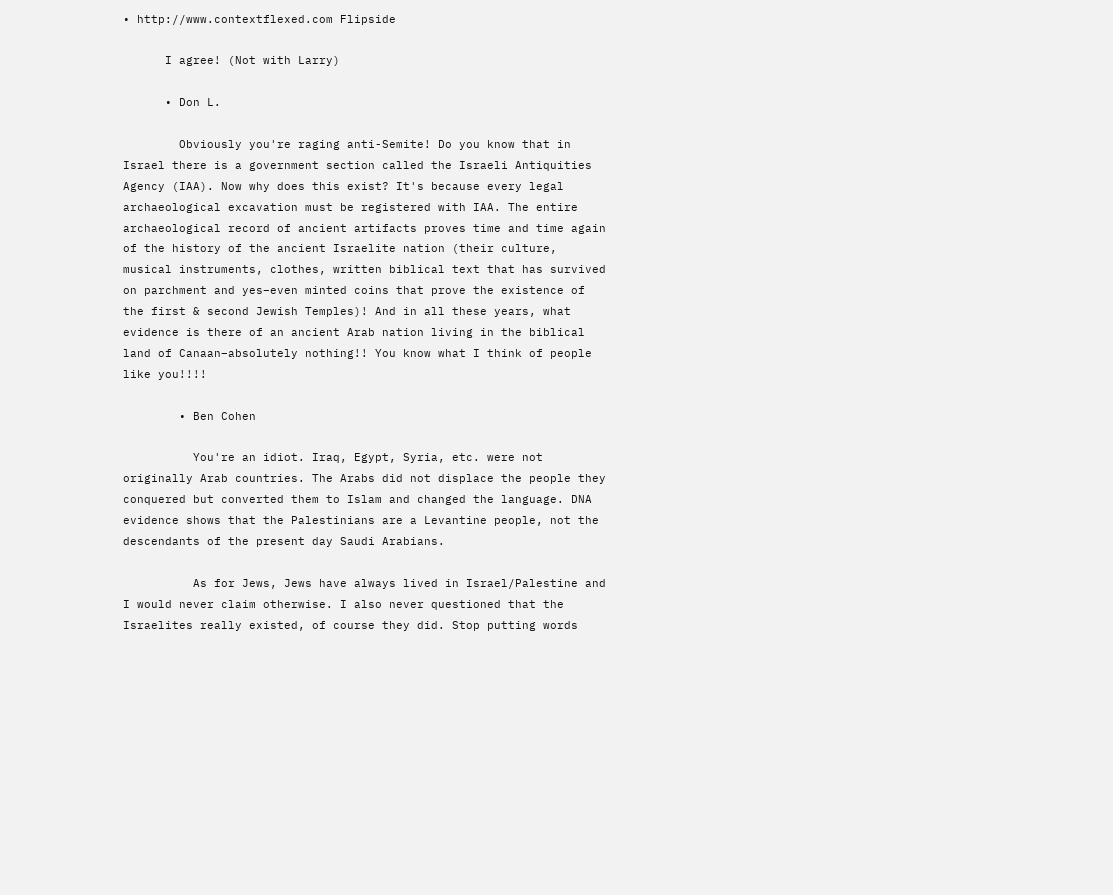• http://www.contextflexed.com Flipside

      I agree! (Not with Larry)

      • Don L.

        Obviously you're raging anti-Semite! Do you know that in Israel there is a government section called the Israeli Antiquities Agency (IAA). Now why does this exist? It's because every legal archaeological excavation must be registered with IAA. The entire archaeological record of ancient artifacts proves time and time again of the history of the ancient Israelite nation (their culture, musical instruments, clothes, written biblical text that has survived on parchment and yes–even minted coins that prove the existence of the first & second Jewish Temples)! And in all these years, what evidence is there of an ancient Arab nation living in the biblical land of Canaan–absolutely nothing!! You know what I think of people like you!!!!

        • Ben Cohen

          You're an idiot. Iraq, Egypt, Syria, etc. were not originally Arab countries. The Arabs did not displace the people they conquered but converted them to Islam and changed the language. DNA evidence shows that the Palestinians are a Levantine people, not the descendants of the present day Saudi Arabians.

          As for Jews, Jews have always lived in Israel/Palestine and I would never claim otherwise. I also never questioned that the Israelites really existed, of course they did. Stop putting words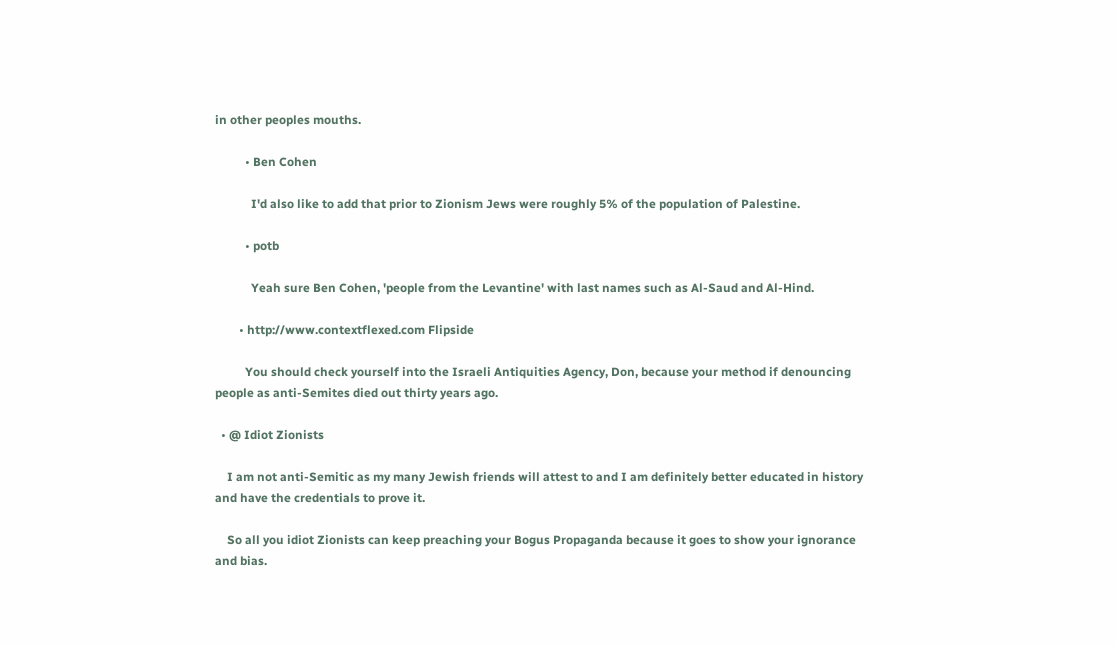in other peoples mouths.

          • Ben Cohen

            I'd also like to add that prior to Zionism Jews were roughly 5% of the population of Palestine.

          • potb

            Yeah sure Ben Cohen, 'people from the Levantine' with last names such as Al-Saud and Al-Hind.

        • http://www.contextflexed.com Flipside

          You should check yourself into the Israeli Antiquities Agency, Don, because your method if denouncing people as anti-Semites died out thirty years ago.

  • @ Idiot Zionists

    I am not anti-Semitic as my many Jewish friends will attest to and I am definitely better educated in history and have the credentials to prove it.

    So all you idiot Zionists can keep preaching your Bogus Propaganda because it goes to show your ignorance and bias.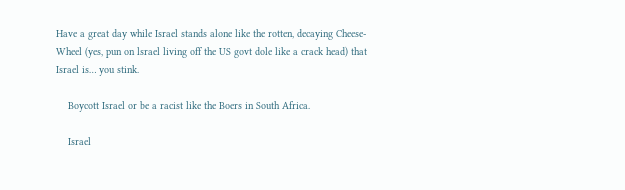Have a great day while Israel stands alone like the rotten, decaying Cheese-Wheel (yes, pun on lsrael living off the US govt dole like a crack head) that Israel is… you stink.

    Boycott Israel or be a racist like the Boers in South Africa.

    Israel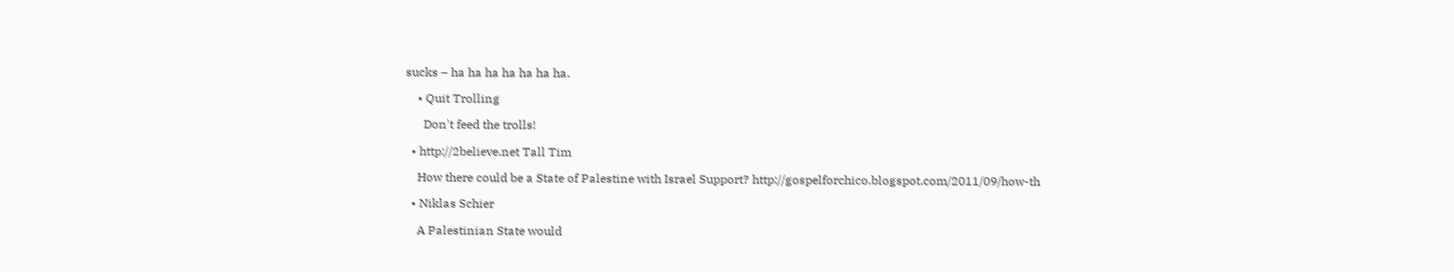sucks – ha ha ha ha ha ha ha.

    • Quit Trolling

      Don't feed the trolls!

  • http://2believe.net Tall Tim

    How there could be a State of Palestine with Israel Support? http://gospelforchico.blogspot.com/2011/09/how-th

  • Niklas Schier

    A Palestinian State would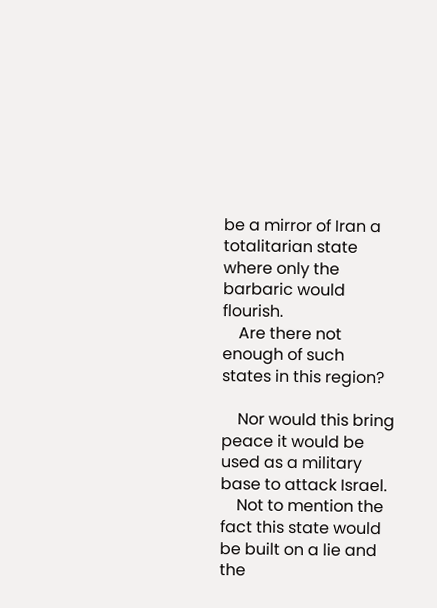be a mirror of Iran a totalitarian state where only the barbaric would flourish.
    Are there not enough of such states in this region?

    Nor would this bring peace it would be used as a military base to attack Israel.
    Not to mention the fact this state would be built on a lie and the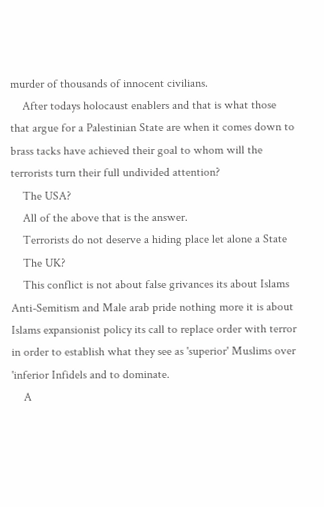murder of thousands of innocent civilians.
    After todays holocaust enablers and that is what those that argue for a Palestinian State are when it comes down to brass tacks have achieved their goal to whom will the terrorists turn their full undivided attention?
    The USA?
    All of the above that is the answer.
    Terrorists do not deserve a hiding place let alone a State
    The UK?
    This conflict is not about false grivances its about Islams Anti-Semitism and Male arab pride nothing more it is about Islams expansionist policy its call to replace order with terror in order to establish what they see as 'superior' Muslims over 'inferior Infidels and to dominate.
    A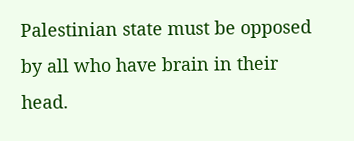Palestinian state must be opposed by all who have brain in their head.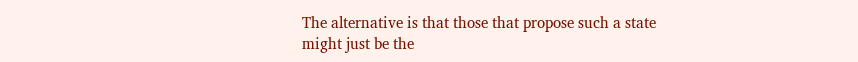The alternative is that those that propose such a state might just be the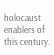holocaust enablers of this century.